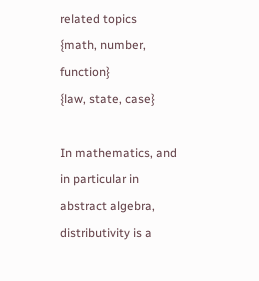related topics
{math, number, function}
{law, state, case}

In mathematics, and in particular in abstract algebra, distributivity is a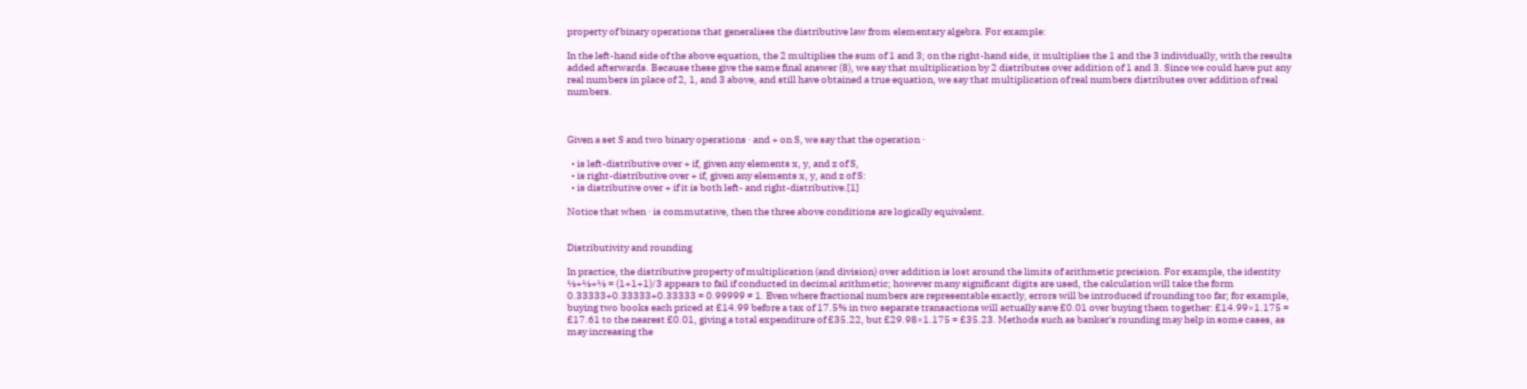property of binary operations that generalises the distributive law from elementary algebra. For example:

In the left-hand side of the above equation, the 2 multiplies the sum of 1 and 3; on the right-hand side, it multiplies the 1 and the 3 individually, with the results added afterwards. Because these give the same final answer (8), we say that multiplication by 2 distributes over addition of 1 and 3. Since we could have put any real numbers in place of 2, 1, and 3 above, and still have obtained a true equation, we say that multiplication of real numbers distributes over addition of real numbers.



Given a set S and two binary operations · and + on S, we say that the operation ·

  • is left-distributive over + if, given any elements x, y, and z of S,
  • is right-distributive over + if, given any elements x, y, and z of S:
  • is distributive over + if it is both left- and right-distributive.[1]

Notice that when · is commutative, then the three above conditions are logically equivalent.


Distributivity and rounding

In practice, the distributive property of multiplication (and division) over addition is lost around the limits of arithmetic precision. For example, the identity ⅓+⅓+⅓ = (1+1+1)/3 appears to fail if conducted in decimal arithmetic; however many significant digits are used, the calculation will take the form 0.33333+0.33333+0.33333 = 0.99999 ≠ 1. Even where fractional numbers are representable exactly, errors will be introduced if rounding too far; for example, buying two books each priced at £14.99 before a tax of 17.5% in two separate transactions will actually save £0.01 over buying them together: £14.99×1.175 = £17.61 to the nearest £0.01, giving a total expenditure of £35.22, but £29.98×1.175 = £35.23. Methods such as banker's rounding may help in some cases, as may increasing the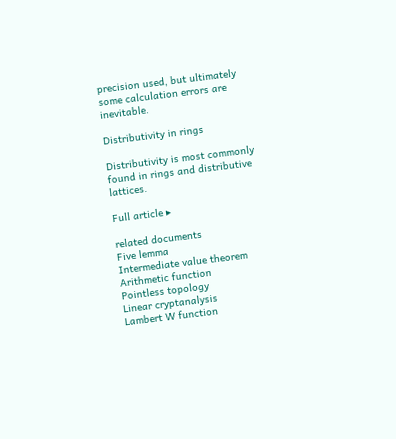precision used, but ultimately some calculation errors are inevitable.

Distributivity in rings

Distributivity is most commonly found in rings and distributive lattices.

Full article ▸

related documents
Five lemma
Intermediate value theorem
Arithmetic function
Pointless topology
Linear cryptanalysis
Lambert W function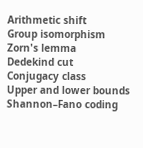Arithmetic shift
Group isomorphism
Zorn's lemma
Dedekind cut
Conjugacy class
Upper and lower bounds
Shannon–Fano coding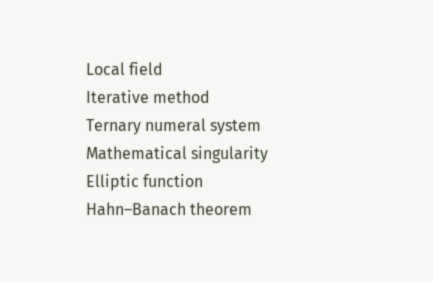Local field
Iterative method
Ternary numeral system
Mathematical singularity
Elliptic function
Hahn–Banach theorem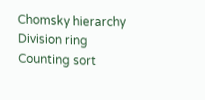Chomsky hierarchy
Division ring
Counting sort